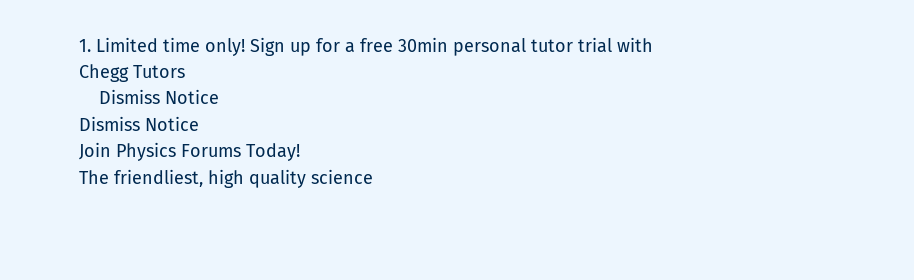1. Limited time only! Sign up for a free 30min personal tutor trial with Chegg Tutors
    Dismiss Notice
Dismiss Notice
Join Physics Forums Today!
The friendliest, high quality science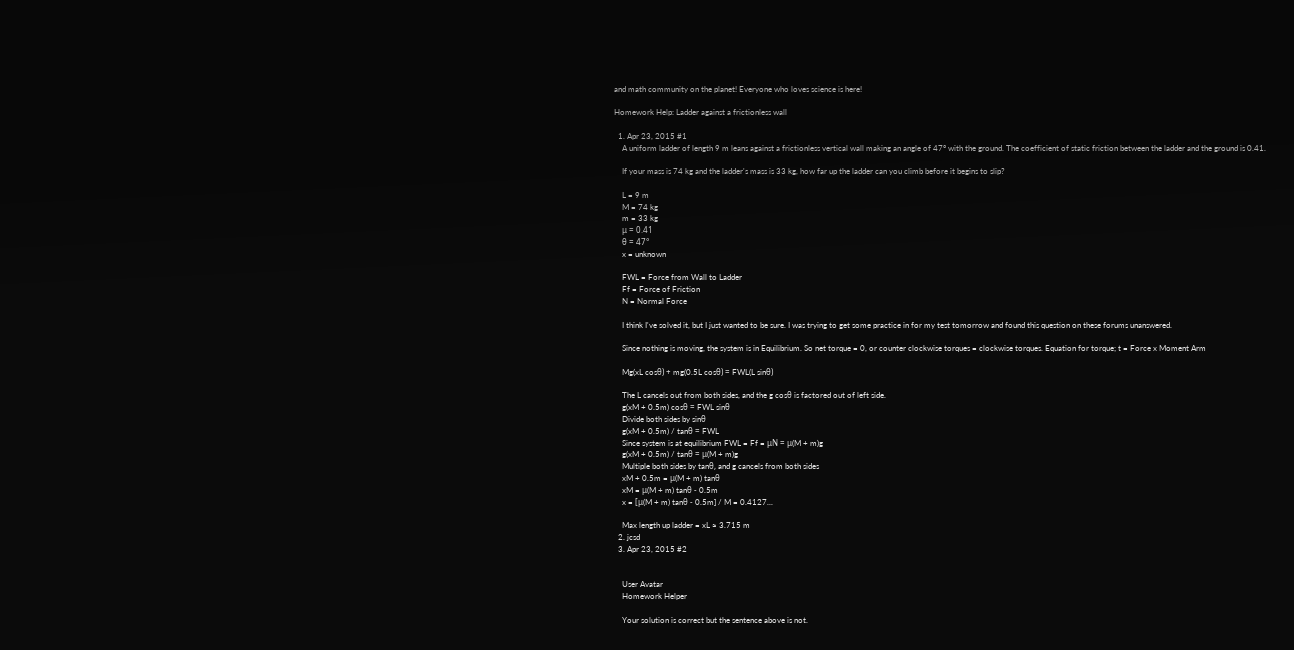and math community on the planet! Everyone who loves science is here!

Homework Help: Ladder against a frictionless wall

  1. Apr 23, 2015 #1
    A uniform ladder of length 9 m leans against a frictionless vertical wall making an angle of 47° with the ground. The coefficient of static friction between the ladder and the ground is 0.41.

    If your mass is 74 kg and the ladder's mass is 33 kg, how far up the ladder can you climb before it begins to slip?

    L = 9 m
    M = 74 kg
    m = 33 kg
    μ = 0.41
    θ = 47°
    x = unknown

    FWL = Force from Wall to Ladder
    Ff = Force of Friction
    N = Normal Force

    I think I've solved it, but I just wanted to be sure. I was trying to get some practice in for my test tomorrow and found this question on these forums unanswered.

    Since nothing is moving, the system is in Equilibrium. So net torque = 0, or counter clockwise torques = clockwise torques. Equation for torque; t = Force x Moment Arm

    Mg(xL cosθ) + mg(0.5L cosθ) = FWL(L sinθ)

    The L cancels out from both sides, and the g cosθ is factored out of left side.
    g(xM + 0.5m) cosθ = FWL sinθ
    Divide both sides by sinθ
    g(xM + 0.5m) / tanθ = FWL
    Since system is at equilibrium FWL = Ff = μN = μ(M + m)g
    g(xM + 0.5m) / tanθ = μ(M + m)g
    Multiple both sides by tanθ, and g cancels from both sides
    xM + 0.5m = μ(M + m) tanθ
    xM = μ(M + m) tanθ - 0.5m
    x = [μ(M + m) tanθ - 0.5m] / M = 0.4127...

    Max length up ladder = xL ≈ 3.715 m
  2. jcsd
  3. Apr 23, 2015 #2


    User Avatar
    Homework Helper

    Your solution is correct but the sentence above is not.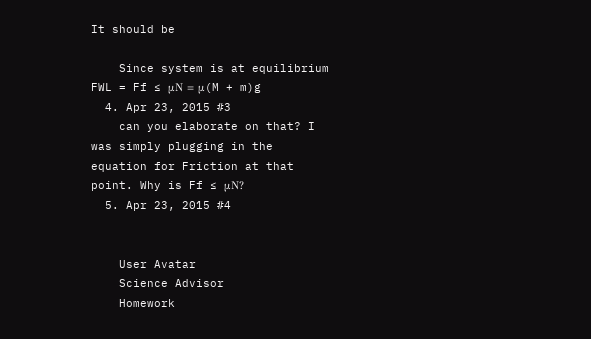It should be

    Since system is at equilibrium FWL = Ff ≤ μN = μ(M + m)g
  4. Apr 23, 2015 #3
    can you elaborate on that? I was simply plugging in the equation for Friction at that point. Why is Ff ≤ μN?
  5. Apr 23, 2015 #4


    User Avatar
    Science Advisor
    Homework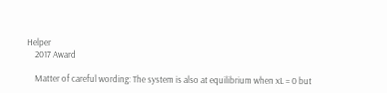Helper
    2017 Award

    Matter of careful wording: The system is also at equilibrium when xL = 0 but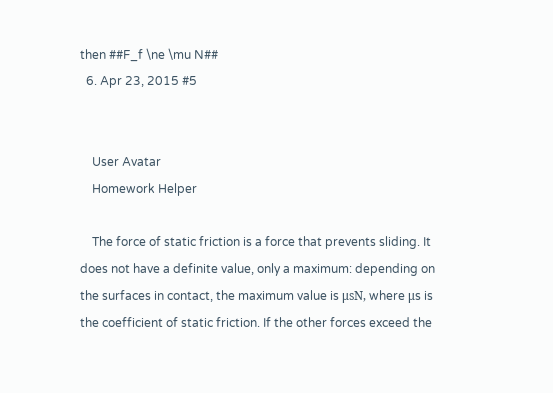then ##F_f \ne \mu N##
  6. Apr 23, 2015 #5


    User Avatar
    Homework Helper

    The force of static friction is a force that prevents sliding. It does not have a definite value, only a maximum: depending on the surfaces in contact, the maximum value is μsN, where μs is the coefficient of static friction. If the other forces exceed the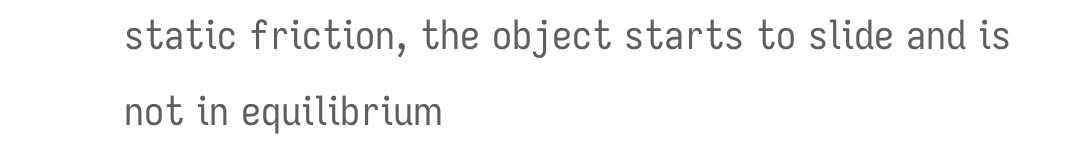static friction, the object starts to slide and is not in equilibrium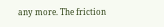any more. The friction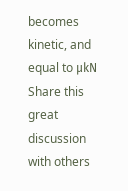becomes kinetic, and equal to μkN
Share this great discussion with others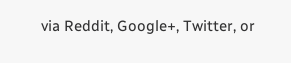via Reddit, Google+, Twitter, or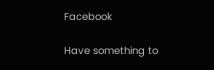Facebook

Have something to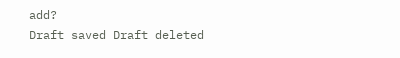add?
Draft saved Draft deleted